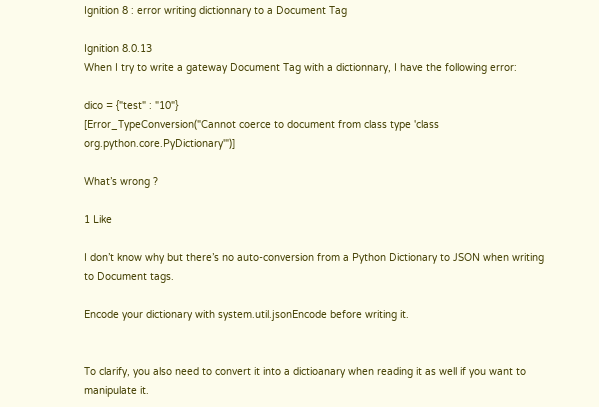Ignition 8 : error writing dictionnary to a Document Tag

Ignition 8.0.13
When I try to write a gateway Document Tag with a dictionnary, I have the following error:

dico = {"test" : "10"}
[Error_TypeConversion("Cannot coerce to document from class type 'class org.python.core.PyDictionary'")]

What’s wrong ?

1 Like

I don’t know why but there’s no auto-conversion from a Python Dictionary to JSON when writing to Document tags.

Encode your dictionary with system.util.jsonEncode before writing it.


To clarify, you also need to convert it into a dictioanary when reading it as well if you want to manipulate it.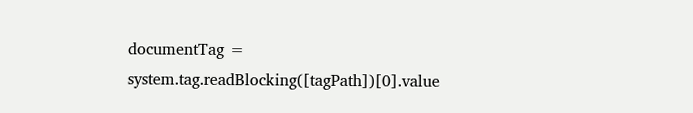documentTag = system.tag.readBlocking([tagPath])[0].value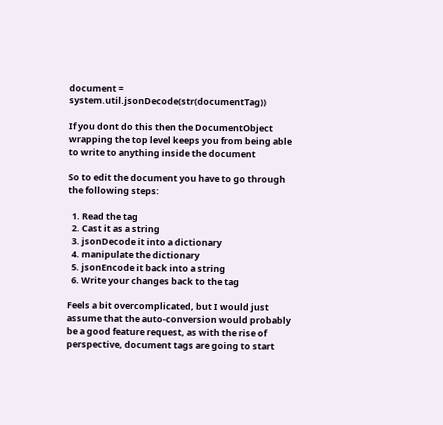document = system.util.jsonDecode(str(documentTag))

If you dont do this then the DocumentObject wrapping the top level keeps you from being able to write to anything inside the document

So to edit the document you have to go through the following steps:

  1. Read the tag
  2. Cast it as a string
  3. jsonDecode it into a dictionary
  4. manipulate the dictionary
  5. jsonEncode it back into a string
  6. Write your changes back to the tag

Feels a bit overcomplicated, but I would just assume that the auto-conversion would probably be a good feature request, as with the rise of perspective, document tags are going to start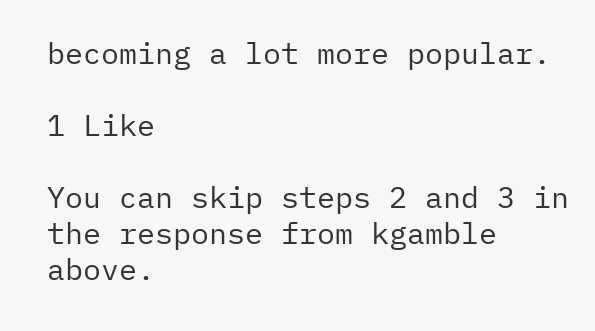becoming a lot more popular.

1 Like

You can skip steps 2 and 3 in the response from kgamble above.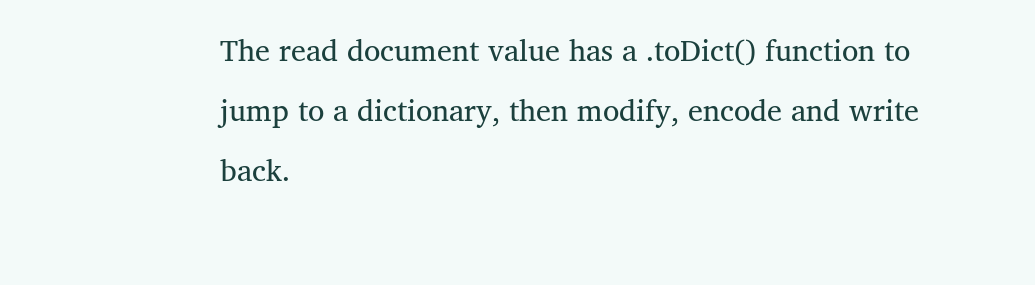The read document value has a .toDict() function to jump to a dictionary, then modify, encode and write back.